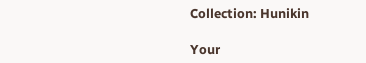Collection: Hunikin

Your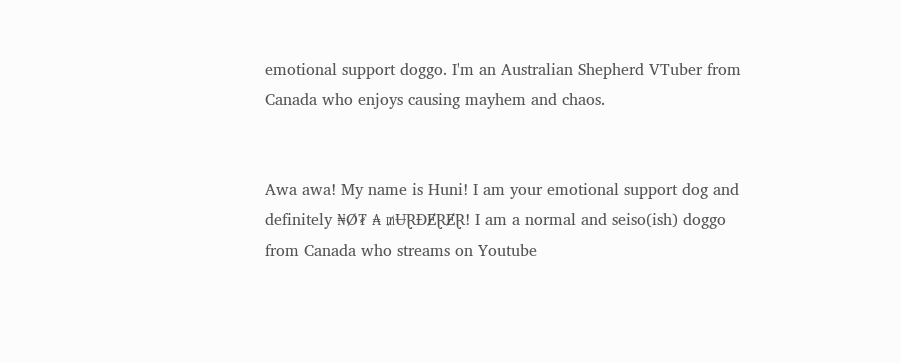emotional support doggo. I'm an Australian Shepherd VTuber from Canada who enjoys causing mayhem and chaos.


Awa awa! My name is Huni! I am your emotional support dog and definitely ₦Ø₮ ₳ ₥ɄⱤĐɆⱤɆⱤ! I am a normal and seiso(ish) doggo from Canada who streams on Youtube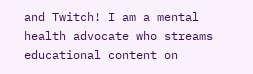and Twitch! I am a mental health advocate who streams educational content on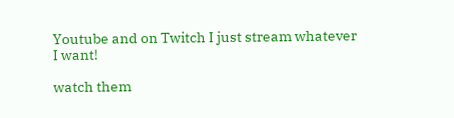Youtube and on Twitch I just stream whatever I want!

watch them